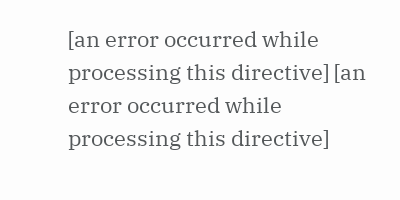[an error occurred while processing this directive] [an error occurred while processing this directive]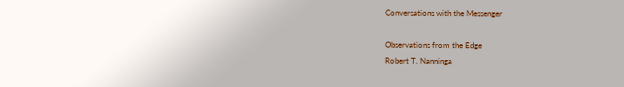Conversations with the Messenger

Observations from the Edge
Robert T. Nanninga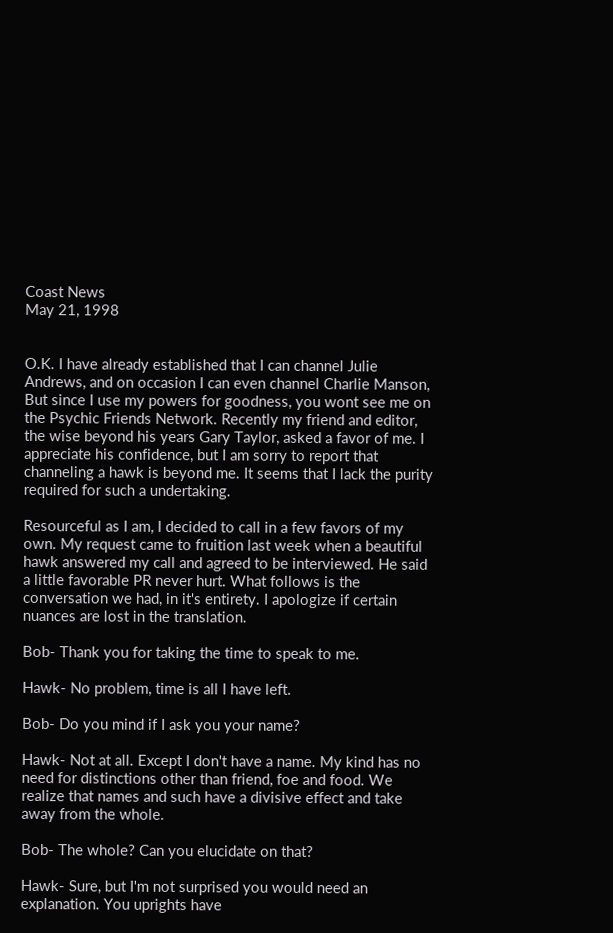Coast News
May 21, 1998


O.K. I have already established that I can channel Julie Andrews, and on occasion I can even channel Charlie Manson, But since I use my powers for goodness, you wont see me on the Psychic Friends Network. Recently my friend and editor, the wise beyond his years Gary Taylor, asked a favor of me. I appreciate his confidence, but I am sorry to report that channeling a hawk is beyond me. It seems that I lack the purity required for such a undertaking.

Resourceful as I am, I decided to call in a few favors of my own. My request came to fruition last week when a beautiful hawk answered my call and agreed to be interviewed. He said a little favorable PR never hurt. What follows is the conversation we had, in it's entirety. I apologize if certain nuances are lost in the translation.

Bob- Thank you for taking the time to speak to me.

Hawk- No problem, time is all I have left.

Bob- Do you mind if I ask you your name?

Hawk- Not at all. Except I don't have a name. My kind has no need for distinctions other than friend, foe and food. We realize that names and such have a divisive effect and take away from the whole.

Bob- The whole? Can you elucidate on that?

Hawk- Sure, but I'm not surprised you would need an explanation. You uprights have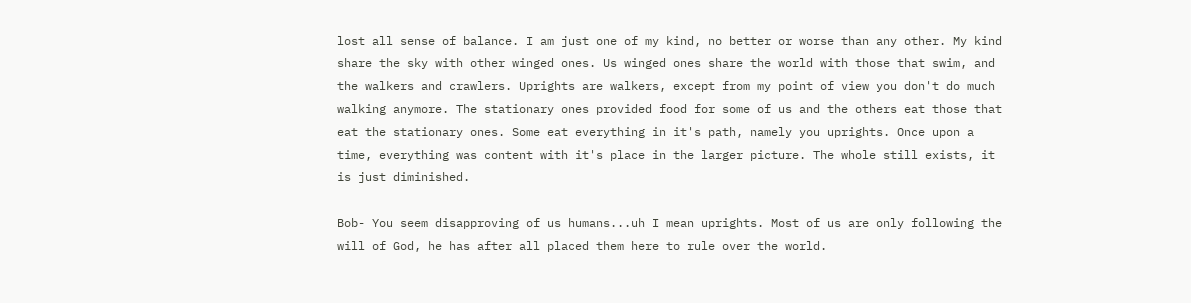lost all sense of balance. I am just one of my kind, no better or worse than any other. My kind share the sky with other winged ones. Us winged ones share the world with those that swim, and the walkers and crawlers. Uprights are walkers, except from my point of view you don't do much walking anymore. The stationary ones provided food for some of us and the others eat those that eat the stationary ones. Some eat everything in it's path, namely you uprights. Once upon a time, everything was content with it's place in the larger picture. The whole still exists, it is just diminished.

Bob- You seem disapproving of us humans...uh I mean uprights. Most of us are only following the will of God, he has after all placed them here to rule over the world.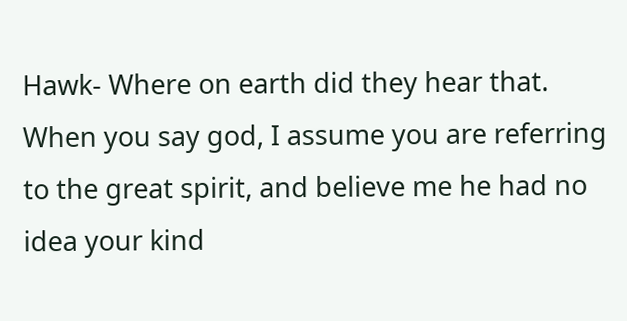Hawk- Where on earth did they hear that. When you say god, I assume you are referring to the great spirit, and believe me he had no idea your kind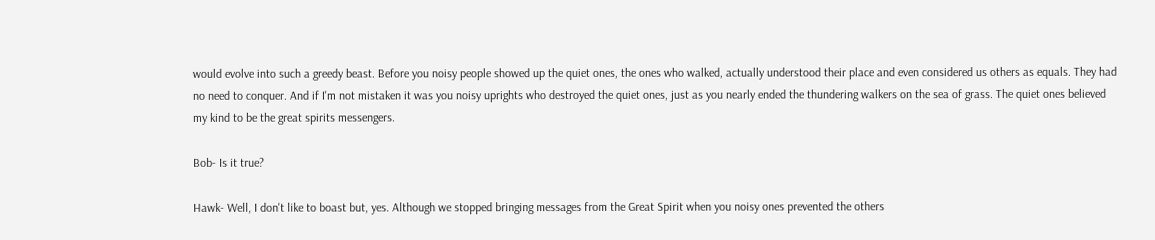would evolve into such a greedy beast. Before you noisy people showed up the quiet ones, the ones who walked, actually understood their place and even considered us others as equals. They had no need to conquer. And if I'm not mistaken it was you noisy uprights who destroyed the quiet ones, just as you nearly ended the thundering walkers on the sea of grass. The quiet ones believed my kind to be the great spirits messengers.

Bob- Is it true?

Hawk- Well, I don't like to boast but, yes. Although we stopped bringing messages from the Great Spirit when you noisy ones prevented the others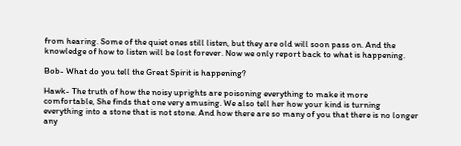from hearing. Some of the quiet ones still listen, but they are old will soon pass on. And the knowledge of how to listen will be lost forever. Now we only report back to what is happening.

Bob- What do you tell the Great Spirit is happening?

Hawk- The truth of how the noisy uprights are poisoning everything to make it more comfortable, She finds that one very amusing. We also tell her how your kind is turning everything into a stone that is not stone. And how there are so many of you that there is no longer any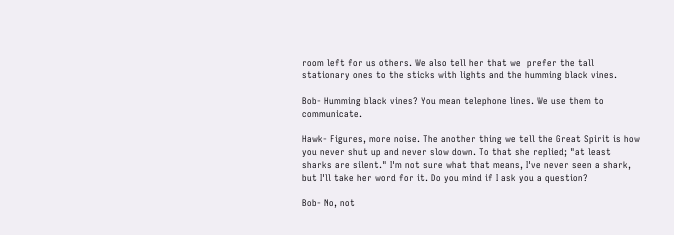room left for us others. We also tell her that we  prefer the tall stationary ones to the sticks with lights and the humming black vines.

Bob- Humming black vines? You mean telephone lines. We use them to communicate.

Hawk- Figures, more noise. The another thing we tell the Great Spirit is how you never shut up and never slow down. To that she replied; "at least sharks are silent." I'm not sure what that means, I've never seen a shark, but I'll take her word for it. Do you mind if I ask you a question?

Bob- No, not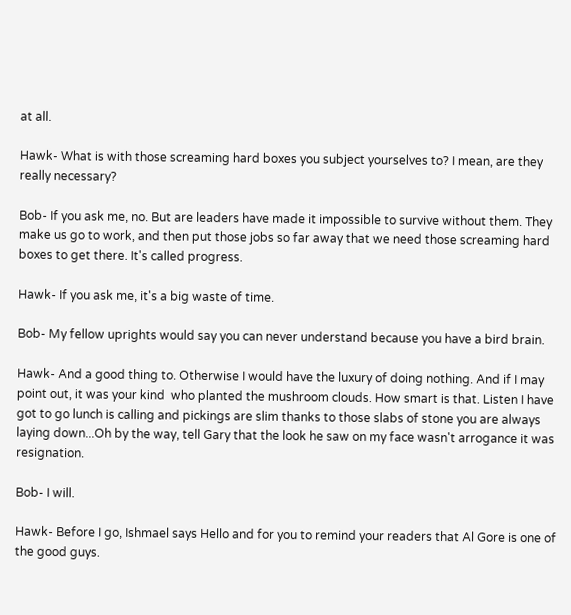at all.

Hawk- What is with those screaming hard boxes you subject yourselves to? I mean, are they really necessary?

Bob- If you ask me, no. But are leaders have made it impossible to survive without them. They make us go to work, and then put those jobs so far away that we need those screaming hard boxes to get there. It's called progress.

Hawk- If you ask me, it's a big waste of time.

Bob- My fellow uprights would say you can never understand because you have a bird brain.

Hawk- And a good thing to. Otherwise I would have the luxury of doing nothing. And if I may point out, it was your kind  who planted the mushroom clouds. How smart is that. Listen I have got to go lunch is calling and pickings are slim thanks to those slabs of stone you are always laying down...Oh by the way, tell Gary that the look he saw on my face wasn't arrogance it was resignation.

Bob- I will.

Hawk- Before I go, Ishmael says Hello and for you to remind your readers that Al Gore is one of the good guys.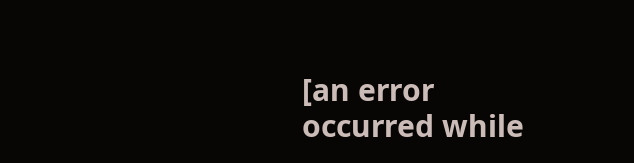[an error occurred while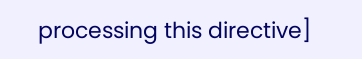processing this directive]